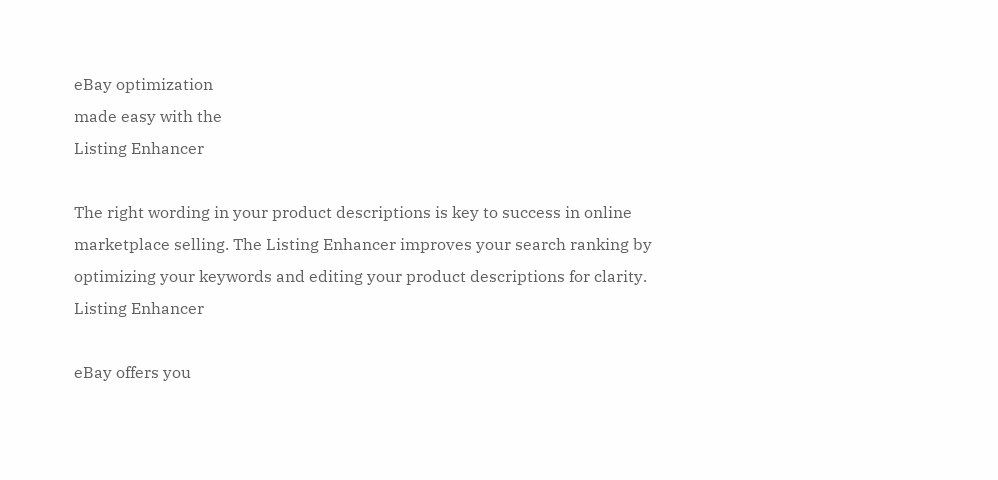eBay optimization
made easy with the
Listing Enhancer

The right wording in your product descriptions is key to success in online marketplace selling. The Listing Enhancer improves your search ranking by optimizing your keywords and editing your product descriptions for clarity.
Listing Enhancer

eBay offers you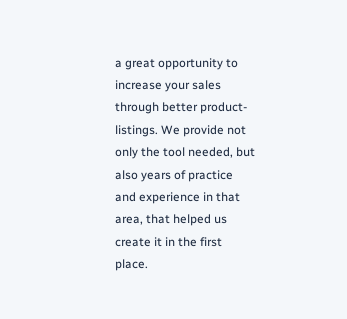a great opportunity to increase your sales through better product-listings. We provide not only the tool needed, but also years of practice and experience in that area, that helped us create it in the first place.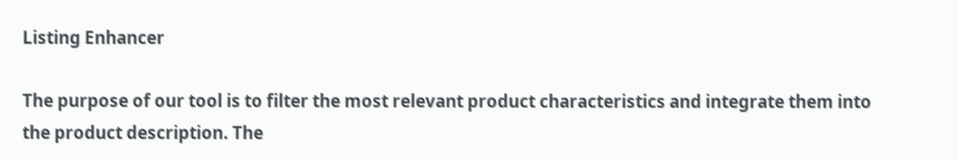Listing Enhancer

The purpose of our tool is to filter the most relevant product characteristics and integrate them into the product description. The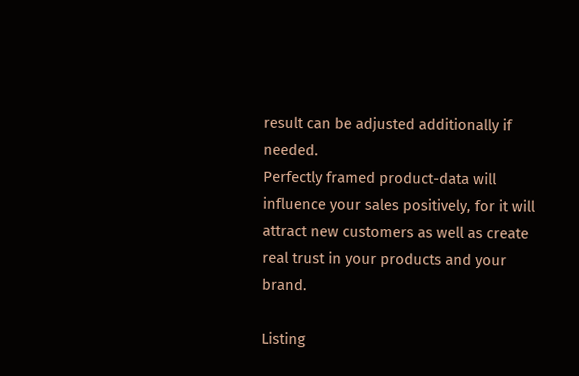result can be adjusted additionally if needed.
Perfectly framed product-data will influence your sales positively, for it will attract new customers as well as create real trust in your products and your brand.

Listing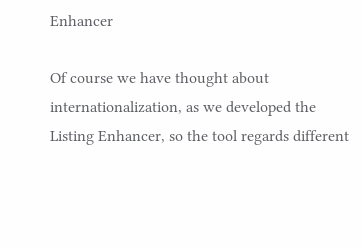Enhancer

Of course we have thought about
internationalization, as we developed the
Listing Enhancer, so the tool regards different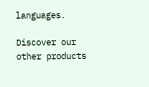languages.

Discover our other products